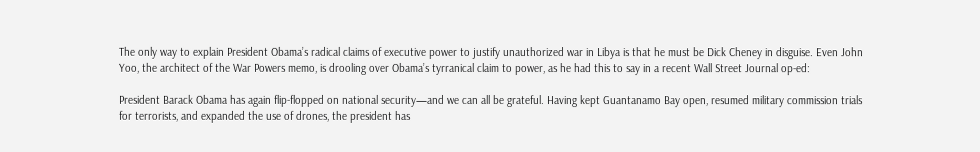The only way to explain President Obama’s radical claims of executive power to justify unauthorized war in Libya is that he must be Dick Cheney in disguise. Even John Yoo, the architect of the War Powers memo, is drooling over Obama’s tyrranical claim to power, as he had this to say in a recent Wall Street Journal op-ed:

President Barack Obama has again flip-flopped on national security—and we can all be grateful. Having kept Guantanamo Bay open, resumed military commission trials for terrorists, and expanded the use of drones, the president has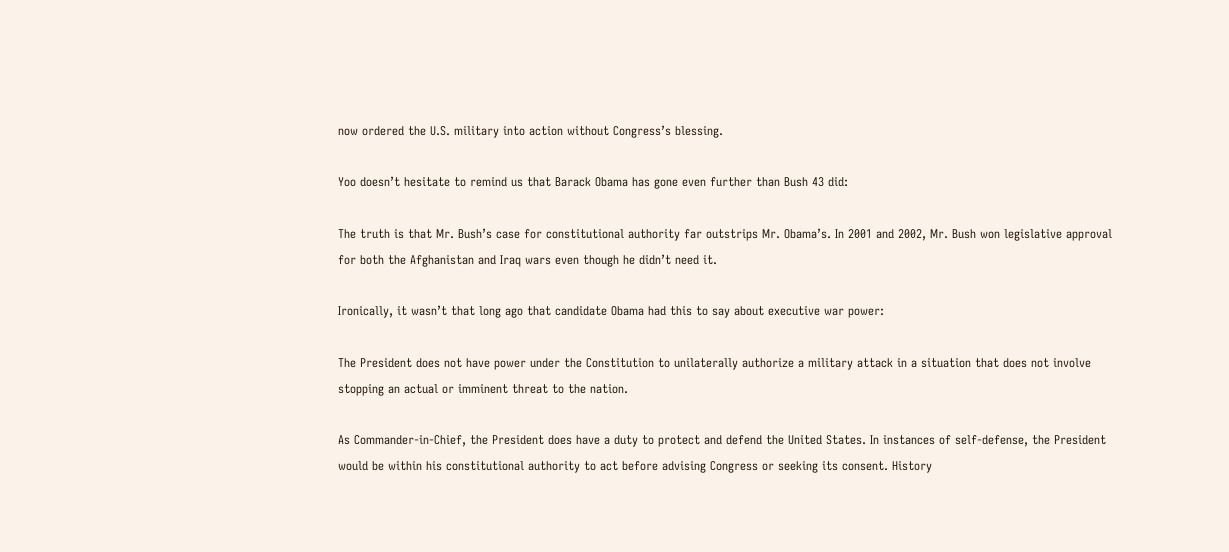now ordered the U.S. military into action without Congress’s blessing.

Yoo doesn’t hesitate to remind us that Barack Obama has gone even further than Bush 43 did:

The truth is that Mr. Bush’s case for constitutional authority far outstrips Mr. Obama’s. In 2001 and 2002, Mr. Bush won legislative approval for both the Afghanistan and Iraq wars even though he didn’t need it.

Ironically, it wasn’t that long ago that candidate Obama had this to say about executive war power:

The President does not have power under the Constitution to unilaterally authorize a military attack in a situation that does not involve stopping an actual or imminent threat to the nation.

As Commander-in-Chief, the President does have a duty to protect and defend the United States. In instances of self-defense, the President would be within his constitutional authority to act before advising Congress or seeking its consent. History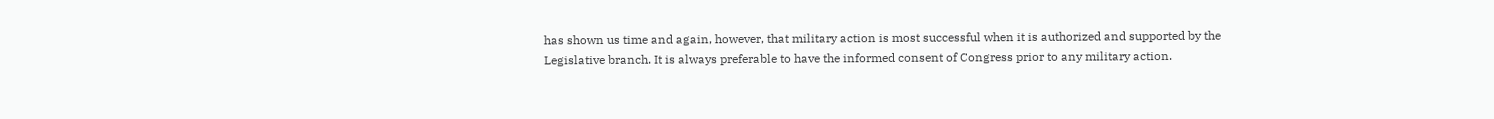has shown us time and again, however, that military action is most successful when it is authorized and supported by the Legislative branch. It is always preferable to have the informed consent of Congress prior to any military action.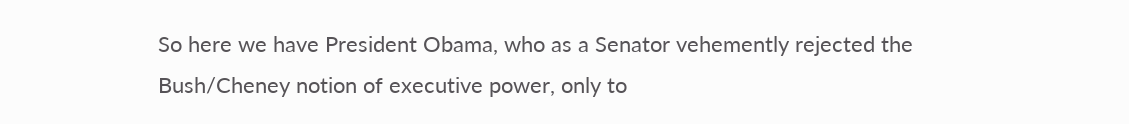So here we have President Obama, who as a Senator vehemently rejected the Bush/Cheney notion of executive power, only to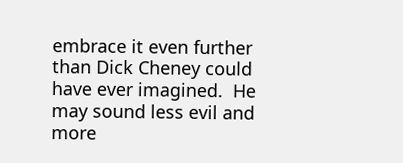embrace it even further than Dick Cheney could have ever imagined.  He may sound less evil and more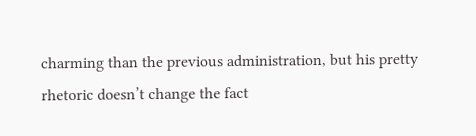charming than the previous administration, but his pretty rhetoric doesn’t change the fact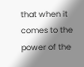that when it comes to the power of the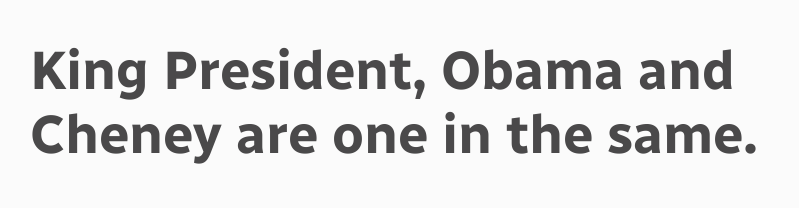King President, Obama and Cheney are one in the same.